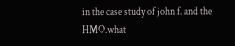in the case study of john f. and the HMO.what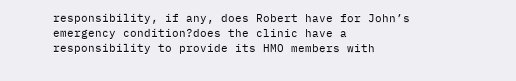responsibility, if any, does Robert have for John’s emergency condition?does the clinic have a responsibility to provide its HMO members with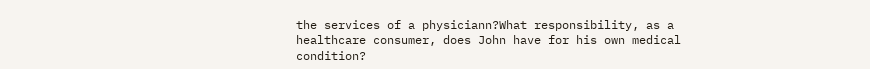the services of a physiciann?What responsibility, as a healthcare consumer, does John have for his own medical condition?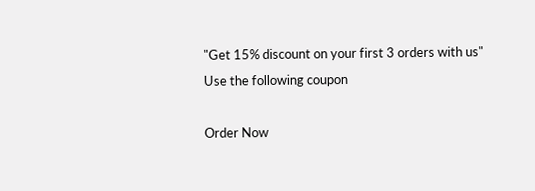"Get 15% discount on your first 3 orders with us"
Use the following coupon

Order Now